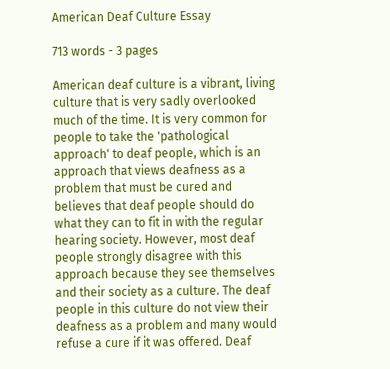American Deaf Culture Essay

713 words - 3 pages

American deaf culture is a vibrant, living culture that is very sadly overlooked much of the time. It is very common for people to take the 'pathological approach' to deaf people, which is an approach that views deafness as a problem that must be cured and believes that deaf people should do what they can to fit in with the regular hearing society. However, most deaf people strongly disagree with this approach because they see themselves and their society as a culture. The deaf people in this culture do not view their deafness as a problem and many would refuse a cure if it was offered. Deaf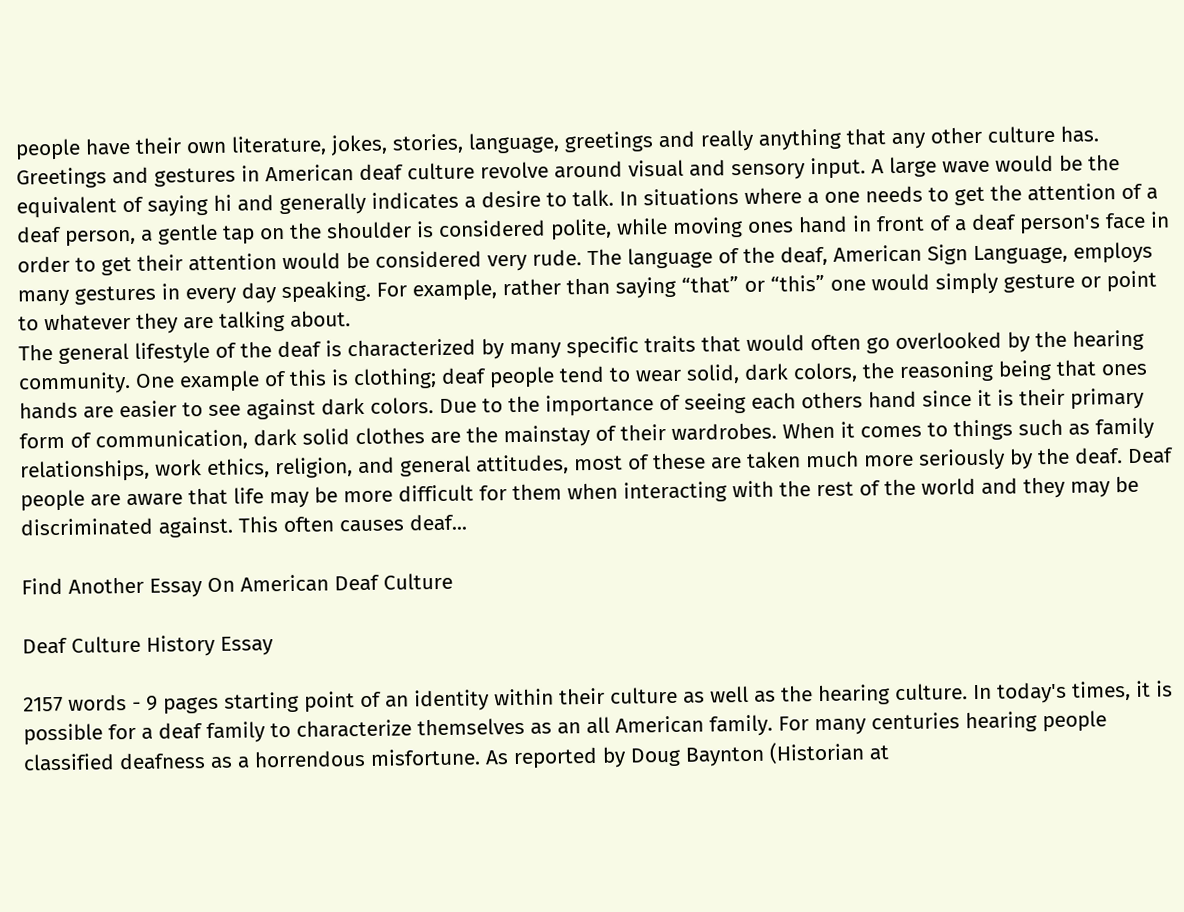people have their own literature, jokes, stories, language, greetings and really anything that any other culture has.
Greetings and gestures in American deaf culture revolve around visual and sensory input. A large wave would be the equivalent of saying hi and generally indicates a desire to talk. In situations where a one needs to get the attention of a deaf person, a gentle tap on the shoulder is considered polite, while moving ones hand in front of a deaf person's face in order to get their attention would be considered very rude. The language of the deaf, American Sign Language, employs many gestures in every day speaking. For example, rather than saying “that” or “this” one would simply gesture or point to whatever they are talking about.
The general lifestyle of the deaf is characterized by many specific traits that would often go overlooked by the hearing community. One example of this is clothing; deaf people tend to wear solid, dark colors, the reasoning being that ones hands are easier to see against dark colors. Due to the importance of seeing each others hand since it is their primary form of communication, dark solid clothes are the mainstay of their wardrobes. When it comes to things such as family relationships, work ethics, religion, and general attitudes, most of these are taken much more seriously by the deaf. Deaf people are aware that life may be more difficult for them when interacting with the rest of the world and they may be discriminated against. This often causes deaf...

Find Another Essay On American Deaf Culture

Deaf Culture History Essay

2157 words - 9 pages starting point of an identity within their culture as well as the hearing culture. In today's times, it is possible for a deaf family to characterize themselves as an all American family. For many centuries hearing people classified deafness as a horrendous misfortune. As reported by Doug Baynton (Historian at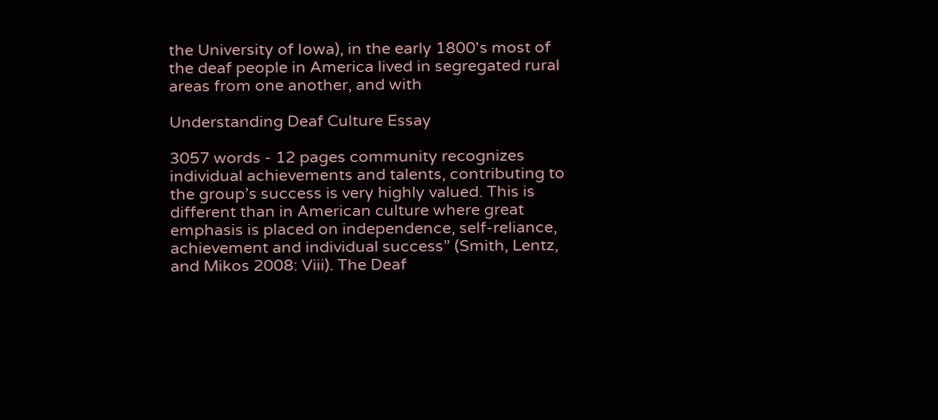the University of Iowa), in the early 1800's most of the deaf people in America lived in segregated rural areas from one another, and with

Understanding Deaf Culture Essay

3057 words - 12 pages community recognizes individual achievements and talents, contributing to the group’s success is very highly valued. This is different than in American culture where great emphasis is placed on independence, self-reliance, achievement and individual success” (Smith, Lentz, and Mikos 2008: Viii). The Deaf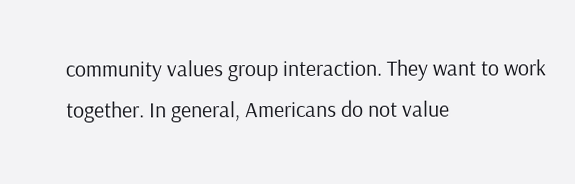community values group interaction. They want to work together. In general, Americans do not value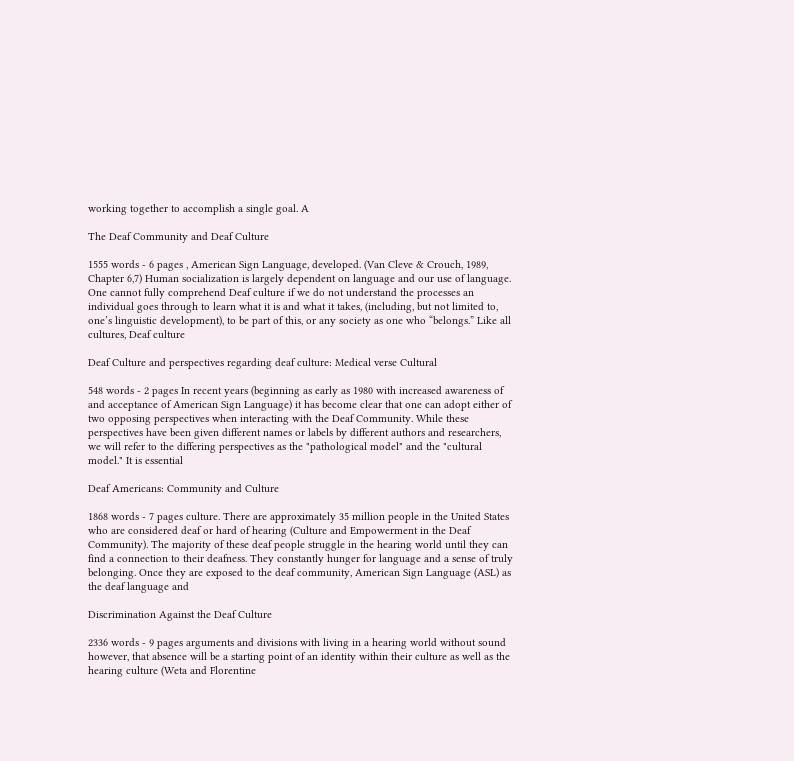working together to accomplish a single goal. A

The Deaf Community and Deaf Culture

1555 words - 6 pages , American Sign Language, developed. (Van Cleve & Crouch, 1989, Chapter 6,7) Human socialization is largely dependent on language and our use of language. One cannot fully comprehend Deaf culture if we do not understand the processes an individual goes through to learn what it is and what it takes, (including, but not limited to, one’s linguistic development), to be part of this, or any society as one who “belongs.” Like all cultures, Deaf culture

Deaf Culture and perspectives regarding deaf culture: Medical verse Cultural

548 words - 2 pages In recent years (beginning as early as 1980 with increased awareness of and acceptance of American Sign Language) it has become clear that one can adopt either of two opposing perspectives when interacting with the Deaf Community. While these perspectives have been given different names or labels by different authors and researchers, we will refer to the differing perspectives as the "pathological model" and the "cultural model." It is essential

Deaf Americans: Community and Culture

1868 words - 7 pages culture. There are approximately 35 million people in the United States who are considered deaf or hard of hearing (Culture and Empowerment in the Deaf Community). The majority of these deaf people struggle in the hearing world until they can find a connection to their deafness. They constantly hunger for language and a sense of truly belonging. Once they are exposed to the deaf community, American Sign Language (ASL) as the deaf language and

Discrimination Against the Deaf Culture

2336 words - 9 pages arguments and divisions with living in a hearing world without sound however, that absence will be a starting point of an identity within their culture as well as the hearing culture (Weta and Florentine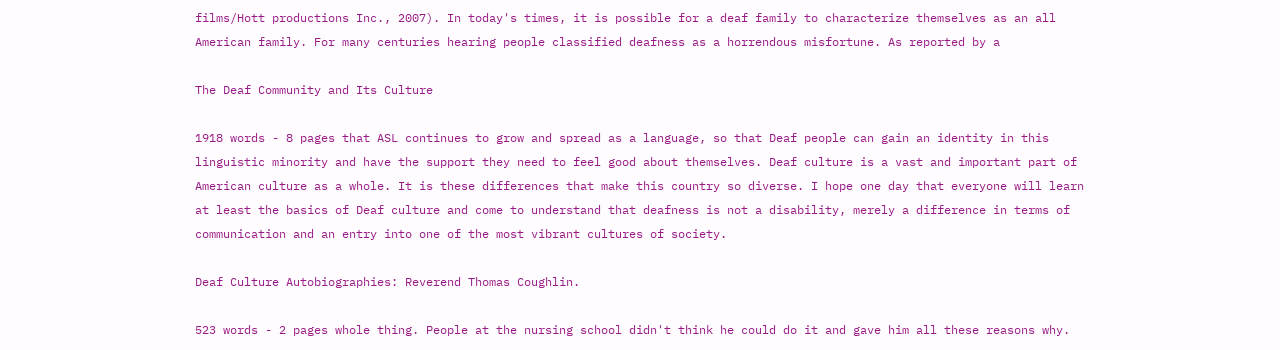films/Hott productions Inc., 2007). In today's times, it is possible for a deaf family to characterize themselves as an all American family. For many centuries hearing people classified deafness as a horrendous misfortune. As reported by a

The Deaf Community and Its Culture

1918 words - 8 pages that ASL continues to grow and spread as a language, so that Deaf people can gain an identity in this linguistic minority and have the support they need to feel good about themselves. Deaf culture is a vast and important part of American culture as a whole. It is these differences that make this country so diverse. I hope one day that everyone will learn at least the basics of Deaf culture and come to understand that deafness is not a disability, merely a difference in terms of communication and an entry into one of the most vibrant cultures of society.

Deaf Culture Autobiographies: Reverend Thomas Coughlin.

523 words - 2 pages whole thing. People at the nursing school didn't think he could do it and gave him all these reasons why.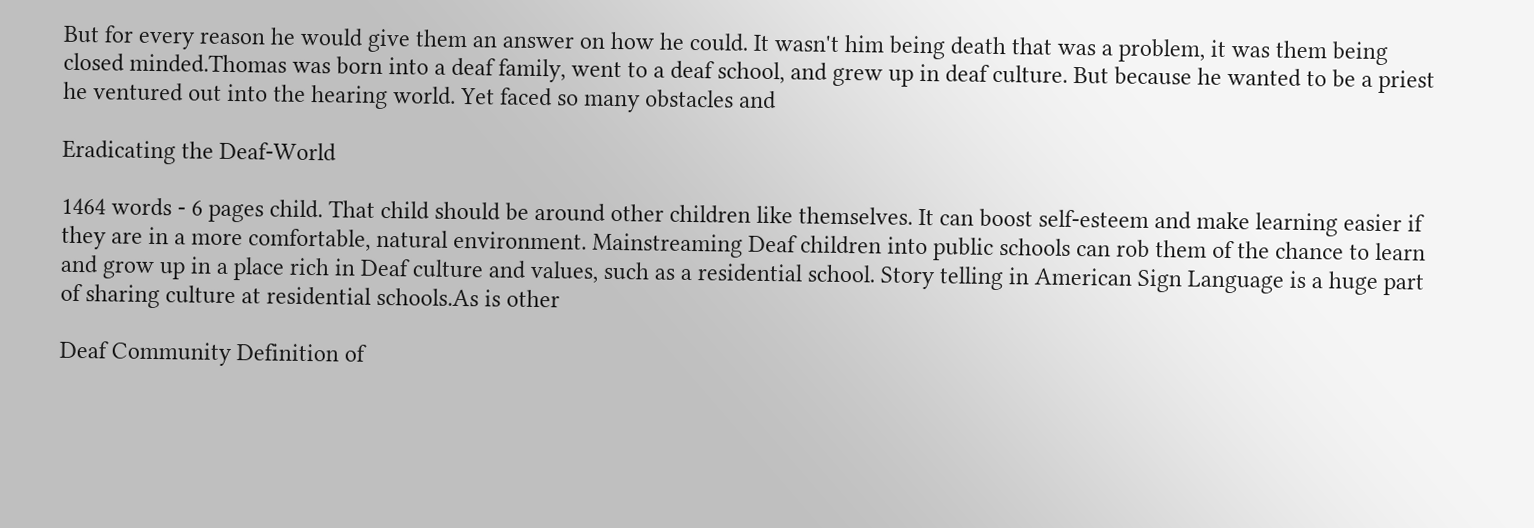But for every reason he would give them an answer on how he could. It wasn't him being death that was a problem, it was them being closed minded.Thomas was born into a deaf family, went to a deaf school, and grew up in deaf culture. But because he wanted to be a priest he ventured out into the hearing world. Yet faced so many obstacles and

Eradicating the Deaf-World

1464 words - 6 pages child. That child should be around other children like themselves. It can boost self-esteem and make learning easier if they are in a more comfortable, natural environment. Mainstreaming Deaf children into public schools can rob them of the chance to learn and grow up in a place rich in Deaf culture and values, such as a residential school. Story telling in American Sign Language is a huge part of sharing culture at residential schools.As is other

Deaf Community Definition of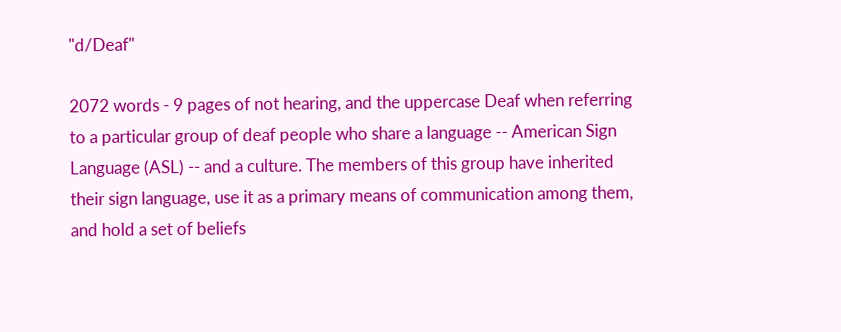"d/Deaf"

2072 words - 9 pages of not hearing, and the uppercase Deaf when referring to a particular group of deaf people who share a language -- American Sign Language (ASL) -- and a culture. The members of this group have inherited their sign language, use it as a primary means of communication among them, and hold a set of beliefs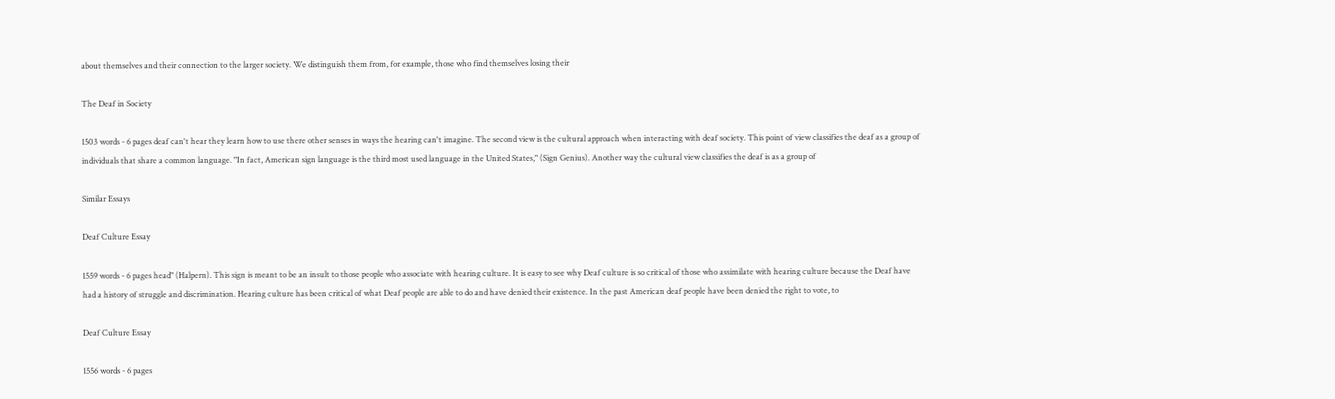about themselves and their connection to the larger society. We distinguish them from, for example, those who find themselves losing their

The Deaf in Society

1503 words - 6 pages deaf can't hear they learn how to use there other senses in ways the hearing can't imagine. The second view is the cultural approach when interacting with deaf society. This point of view classifies the deaf as a group of individuals that share a common language. "In fact, American sign language is the third most used language in the United States," (Sign Genius). Another way the cultural view classifies the deaf is as a group of

Similar Essays

Deaf Culture Essay

1559 words - 6 pages head" (Halpern). This sign is meant to be an insult to those people who associate with hearing culture. It is easy to see why Deaf culture is so critical of those who assimilate with hearing culture because the Deaf have had a history of struggle and discrimination. Hearing culture has been critical of what Deaf people are able to do and have denied their existence. In the past American deaf people have been denied the right to vote, to

Deaf Culture Essay

1556 words - 6 pages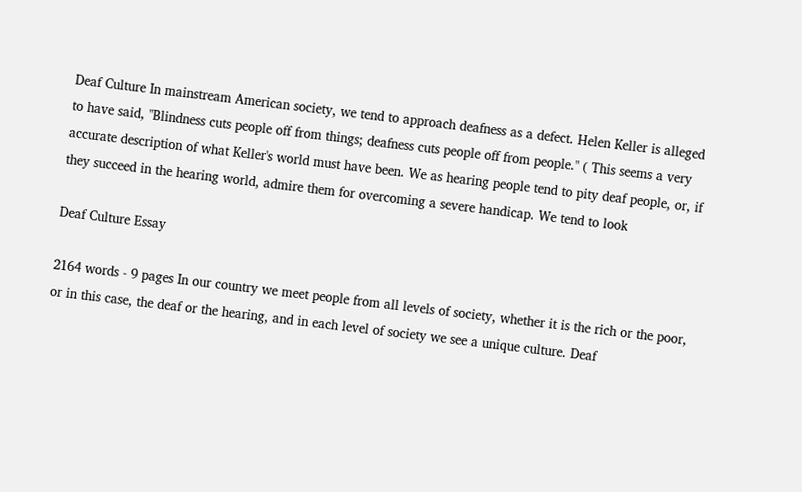Deaf Culture In mainstream American society, we tend to approach deafness as a defect. Helen Keller is alleged to have said, "Blindness cuts people off from things; deafness cuts people off from people." ( This seems a very accurate description of what Keller's world must have been. We as hearing people tend to pity deaf people, or, if they succeed in the hearing world, admire them for overcoming a severe handicap. We tend to look

Deaf Culture Essay

2164 words - 9 pages In our country we meet people from all levels of society, whether it is the rich or the poor, or in this case, the deaf or the hearing, and in each level of society we see a unique culture. Deaf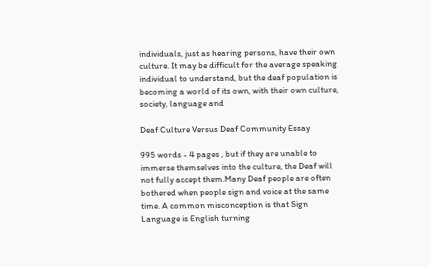individuals, just as hearing persons, have their own culture. It may be difficult for the average speaking individual to understand, but the deaf population is becoming a world of its own, with their own culture, society, language and

Deaf Culture Versus Deaf Community Essay

995 words - 4 pages , but if they are unable to immerse themselves into the culture, the Deaf will not fully accept them.Many Deaf people are often bothered when people sign and voice at the same time. A common misconception is that Sign Language is English turning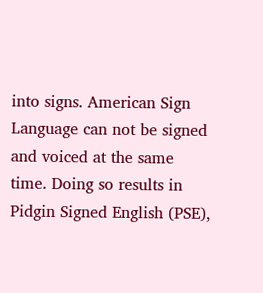into signs. American Sign Language can not be signed and voiced at the same time. Doing so results in Pidgin Signed English (PSE),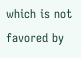which is not favored by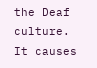the Deaf culture. It causes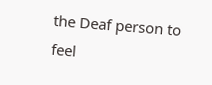the Deaf person to feel